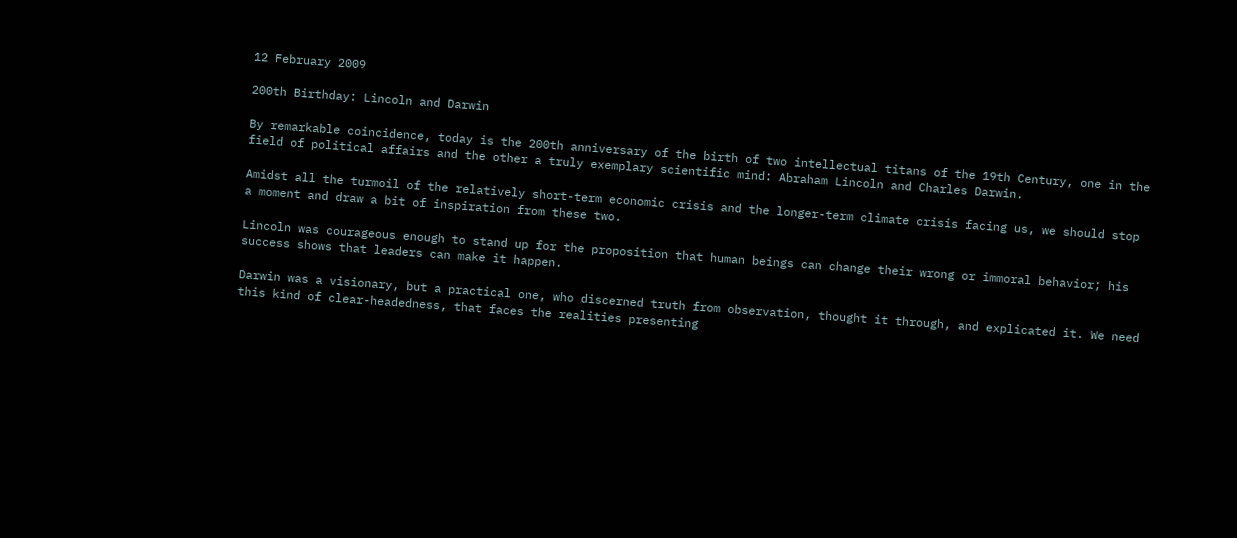12 February 2009

200th Birthday: Lincoln and Darwin

By remarkable coincidence, today is the 200th anniversary of the birth of two intellectual titans of the 19th Century, one in the field of political affairs and the other a truly exemplary scientific mind: Abraham Lincoln and Charles Darwin.

Amidst all the turmoil of the relatively short-term economic crisis and the longer-term climate crisis facing us, we should stop a moment and draw a bit of inspiration from these two.

Lincoln was courageous enough to stand up for the proposition that human beings can change their wrong or immoral behavior; his success shows that leaders can make it happen.

Darwin was a visionary, but a practical one, who discerned truth from observation, thought it through, and explicated it. We need this kind of clear-headedness, that faces the realities presenting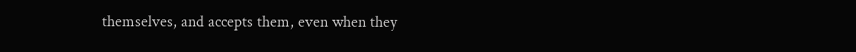themselves, and accepts them, even when they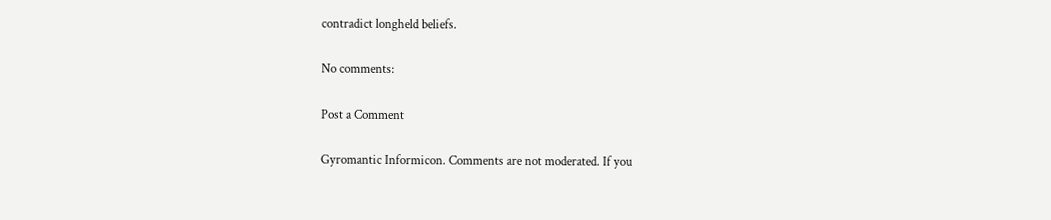contradict longheld beliefs.

No comments:

Post a Comment

Gyromantic Informicon. Comments are not moderated. If you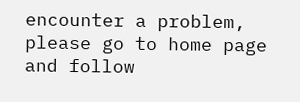encounter a problem, please go to home page and follow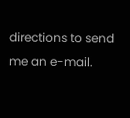directions to send me an e-mail.